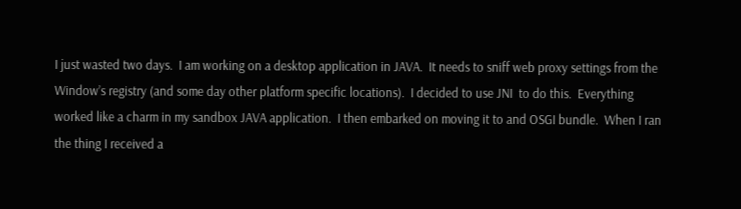I just wasted two days.  I am working on a desktop application in JAVA.  It needs to sniff web proxy settings from the Window’s registry (and some day other platform specific locations).  I decided to use JNI  to do this.  Everything worked like a charm in my sandbox JAVA application.  I then embarked on moving it to and OSGI bundle.  When I ran the thing I received a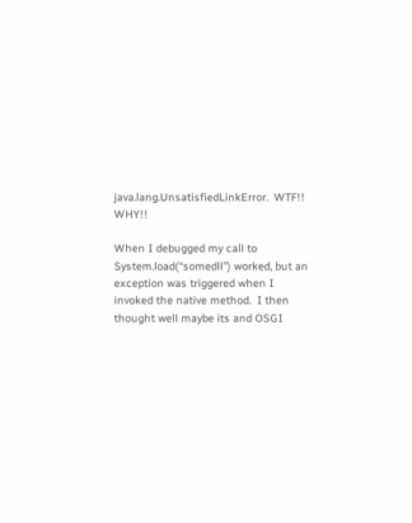java.lang.UnsatisfiedLinkError.  WTF!!  WHY!!

When I debugged my call to System.load(“somedll”) worked, but an exception was triggered when I invoked the native method.  I then thought well maybe its and OSGI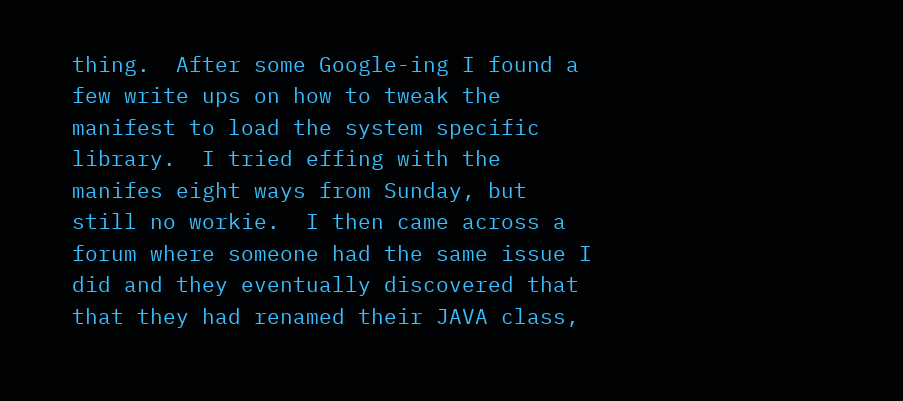thing.  After some Google-ing I found a few write ups on how to tweak the manifest to load the system specific library.  I tried effing with the manifes eight ways from Sunday, but still no workie.  I then came across a forum where someone had the same issue I did and they eventually discovered that that they had renamed their JAVA class,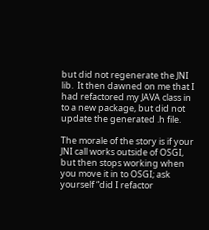but did not regenerate the JNI lib.  It then dawned on me that I had refactored my JAVA class in to a new package, but did not update the generated .h file.

The morale of the story is if your JNI call works outside of OSGI, but then stops working when you move it in to OSGI; ask yourself “did I refactor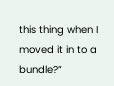this thing when I moved it in to a bundle?”